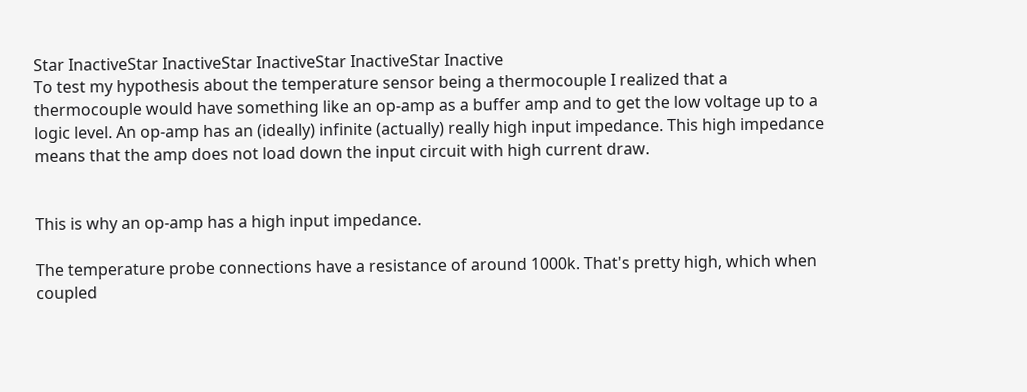Star InactiveStar InactiveStar InactiveStar InactiveStar Inactive
To test my hypothesis about the temperature sensor being a thermocouple I realized that a thermocouple would have something like an op-amp as a buffer amp and to get the low voltage up to a logic level. An op-amp has an (ideally) infinite (actually) really high input impedance. This high impedance means that the amp does not load down the input circuit with high current draw.


This is why an op-amp has a high input impedance.

The temperature probe connections have a resistance of around 1000k. That's pretty high, which when coupled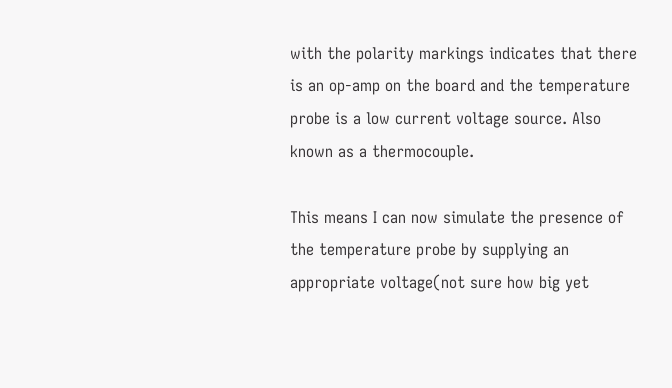with the polarity markings indicates that there is an op-amp on the board and the temperature probe is a low current voltage source. Also known as a thermocouple.

This means I can now simulate the presence of the temperature probe by supplying an appropriate voltage(not sure how big yet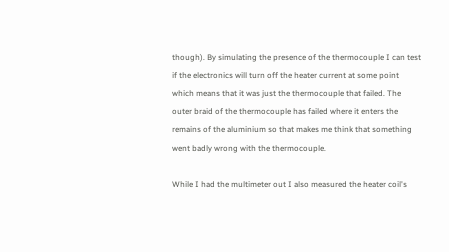though). By simulating the presence of the thermocouple I can test if the electronics will turn off the heater current at some point which means that it was just the thermocouple that failed. The outer braid of the thermocouple has failed where it enters the remains of the aluminium so that makes me think that something went badly wrong with the thermocouple.

While I had the multimeter out I also measured the heater coil's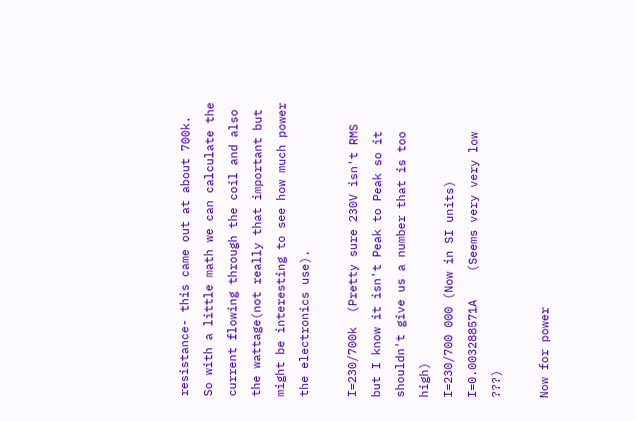resistance- this came out at about 700k. So with a little math we can calculate the current flowing through the coil and also the wattage(not really that important but might be interesting to see how much power the electronics use).

I=230/700k  (Pretty sure 230V isn't RMS but I know it isn't Peak to Peak so it shouldn't give us a number that is too high)
I=230/700 000 (Now in SI units)
I=0.003288571A    (Seems very very low ???)

Now for power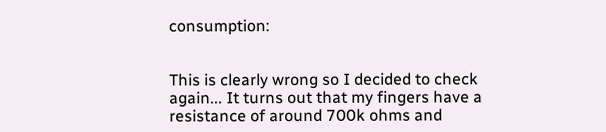consumption:


This is clearly wrong so I decided to check again... It turns out that my fingers have a resistance of around 700k ohms and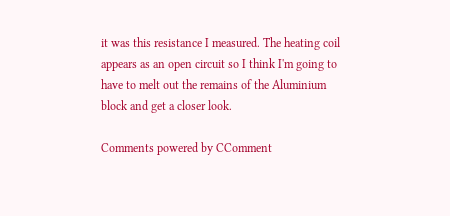it was this resistance I measured. The heating coil appears as an open circuit so I think I'm going to have to melt out the remains of the Aluminium block and get a closer look.

Comments powered by CComment